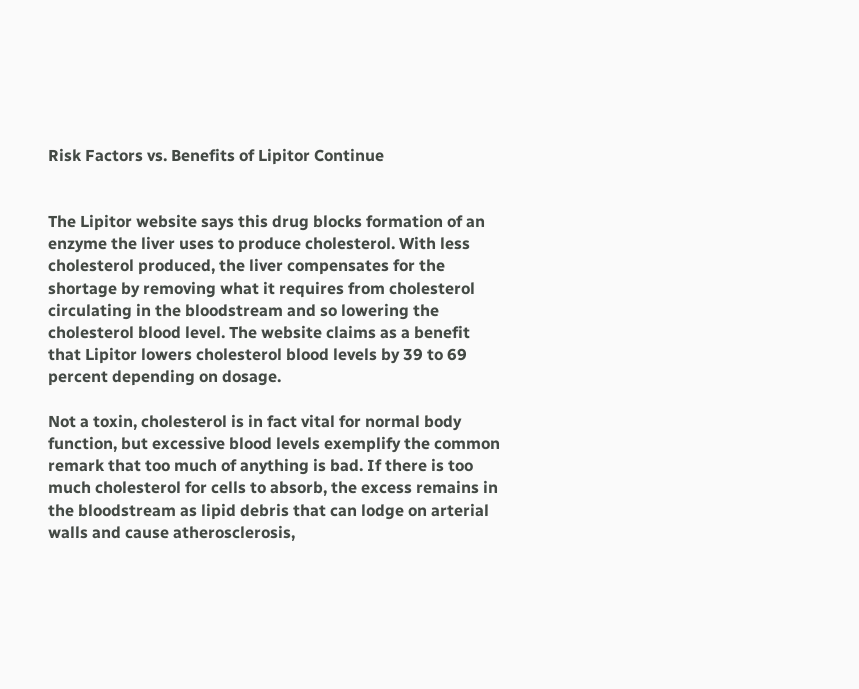Risk Factors vs. Benefits of Lipitor Continue


The Lipitor website says this drug blocks formation of an enzyme the liver uses to produce cholesterol. With less cholesterol produced, the liver compensates for the shortage by removing what it requires from cholesterol circulating in the bloodstream and so lowering the cholesterol blood level. The website claims as a benefit that Lipitor lowers cholesterol blood levels by 39 to 69 percent depending on dosage.

Not a toxin, cholesterol is in fact vital for normal body function, but excessive blood levels exemplify the common remark that too much of anything is bad. If there is too much cholesterol for cells to absorb, the excess remains in the bloodstream as lipid debris that can lodge on arterial walls and cause atherosclerosis,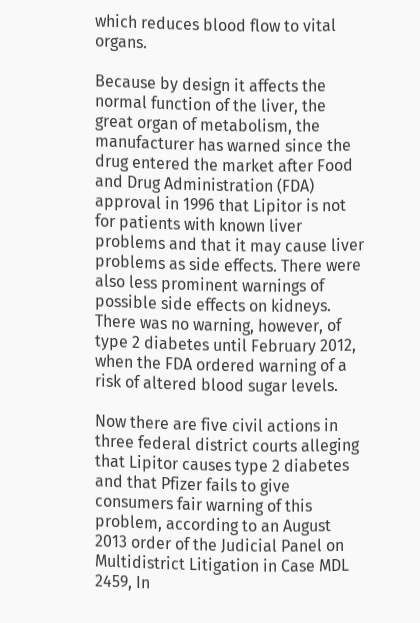which reduces blood flow to vital organs.

Because by design it affects the normal function of the liver, the great organ of metabolism, the manufacturer has warned since the drug entered the market after Food and Drug Administration (FDA) approval in 1996 that Lipitor is not for patients with known liver problems and that it may cause liver problems as side effects. There were also less prominent warnings of possible side effects on kidneys. There was no warning, however, of type 2 diabetes until February 2012, when the FDA ordered warning of a risk of altered blood sugar levels.

Now there are five civil actions in three federal district courts alleging that Lipitor causes type 2 diabetes and that Pfizer fails to give consumers fair warning of this problem, according to an August 2013 order of the Judicial Panel on Multidistrict Litigation in Case MDL 2459, In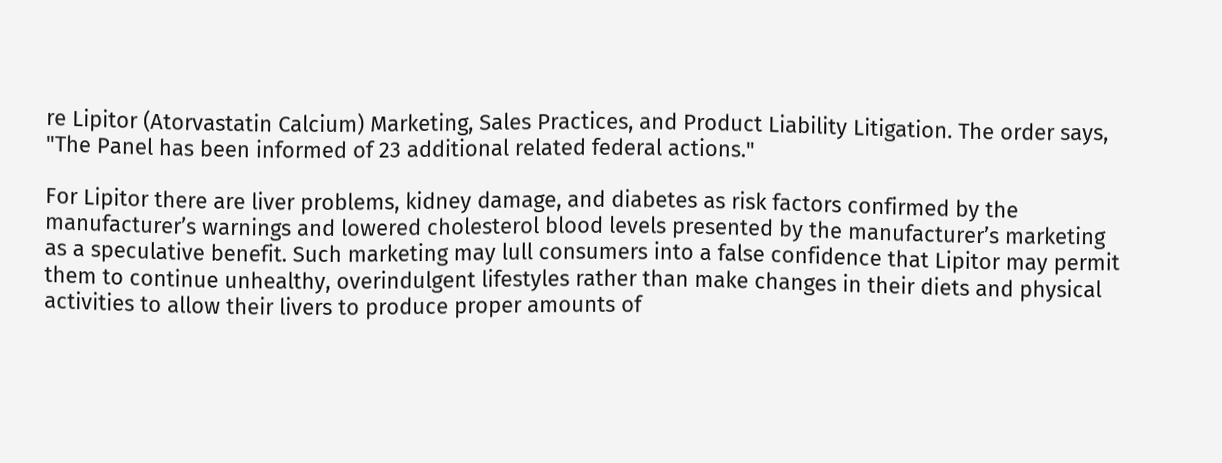re Lipitor (Atorvastatin Calcium) Marketing, Sales Practices, and Product Liability Litigation. The order says, "The Panel has been informed of 23 additional related federal actions."

For Lipitor there are liver problems, kidney damage, and diabetes as risk factors confirmed by the manufacturer’s warnings and lowered cholesterol blood levels presented by the manufacturer’s marketing as a speculative benefit. Such marketing may lull consumers into a false confidence that Lipitor may permit them to continue unhealthy, overindulgent lifestyles rather than make changes in their diets and physical activities to allow their livers to produce proper amounts of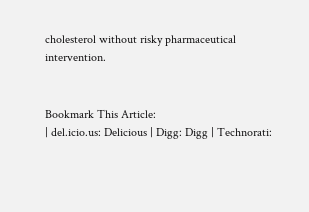cholesterol without risky pharmaceutical intervention.


Bookmark This Article:
| del.icio.us: Delicious | Digg: Digg | Technorati: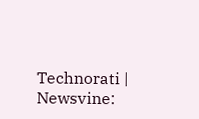Technorati | Newsvine: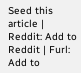Seed this article | Reddit: Add to Reddit | Furl: Add to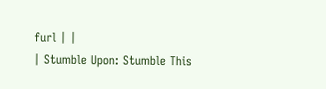furl | |
| Stumble Upon: Stumble This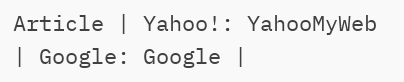Article | Yahoo!: YahooMyWeb | Google: Google |